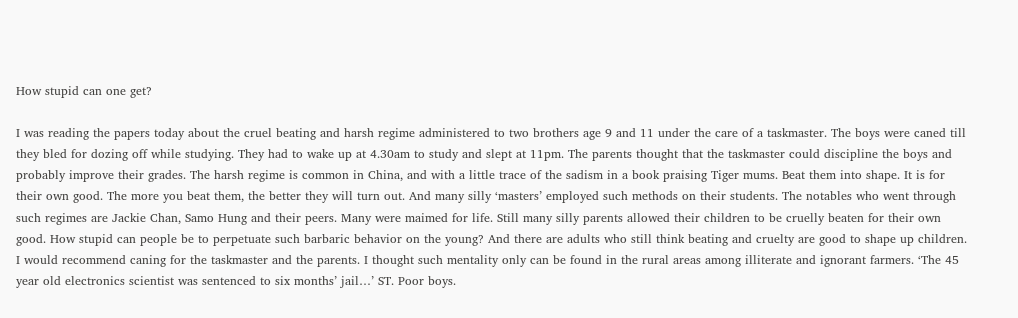How stupid can one get?

I was reading the papers today about the cruel beating and harsh regime administered to two brothers age 9 and 11 under the care of a taskmaster. The boys were caned till they bled for dozing off while studying. They had to wake up at 4.30am to study and slept at 11pm. The parents thought that the taskmaster could discipline the boys and probably improve their grades. The harsh regime is common in China, and with a little trace of the sadism in a book praising Tiger mums. Beat them into shape. It is for their own good. The more you beat them, the better they will turn out. And many silly ‘masters’ employed such methods on their students. The notables who went through such regimes are Jackie Chan, Samo Hung and their peers. Many were maimed for life. Still many silly parents allowed their children to be cruelly beaten for their own good. How stupid can people be to perpetuate such barbaric behavior on the young? And there are adults who still think beating and cruelty are good to shape up children. I would recommend caning for the taskmaster and the parents. I thought such mentality only can be found in the rural areas among illiterate and ignorant farmers. ‘The 45 year old electronics scientist was sentenced to six months’ jail…’ ST. Poor boys.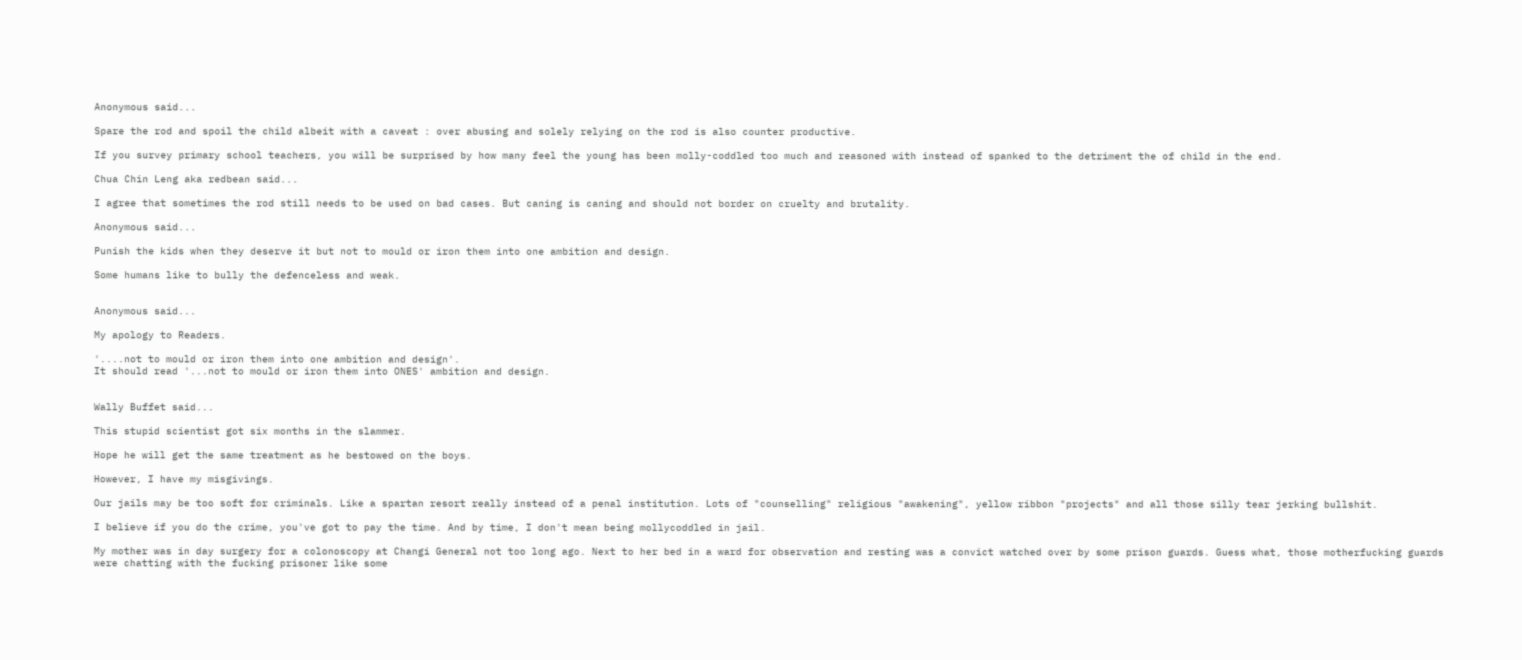Anonymous said...

Spare the rod and spoil the child albeit with a caveat : over abusing and solely relying on the rod is also counter productive.

If you survey primary school teachers, you will be surprised by how many feel the young has been molly-coddled too much and reasoned with instead of spanked to the detriment the of child in the end.

Chua Chin Leng aka redbean said...

I agree that sometimes the rod still needs to be used on bad cases. But caning is caning and should not border on cruelty and brutality.

Anonymous said...

Punish the kids when they deserve it but not to mould or iron them into one ambition and design.

Some humans like to bully the defenceless and weak.


Anonymous said...

My apology to Readers.

'....not to mould or iron them into one ambition and design'.
It should read '...not to mould or iron them into ONES' ambition and design.


Wally Buffet said...

This stupid scientist got six months in the slammer.

Hope he will get the same treatment as he bestowed on the boys.

However, I have my misgivings.

Our jails may be too soft for criminals. Like a spartan resort really instead of a penal institution. Lots of "counselling" religious "awakening", yellow ribbon "projects" and all those silly tear jerking bullshit.

I believe if you do the crime, you've got to pay the time. And by time, I don't mean being mollycoddled in jail.

My mother was in day surgery for a colonoscopy at Changi General not too long ago. Next to her bed in a ward for observation and resting was a convict watched over by some prison guards. Guess what, those motherfucking guards were chatting with the fucking prisoner like some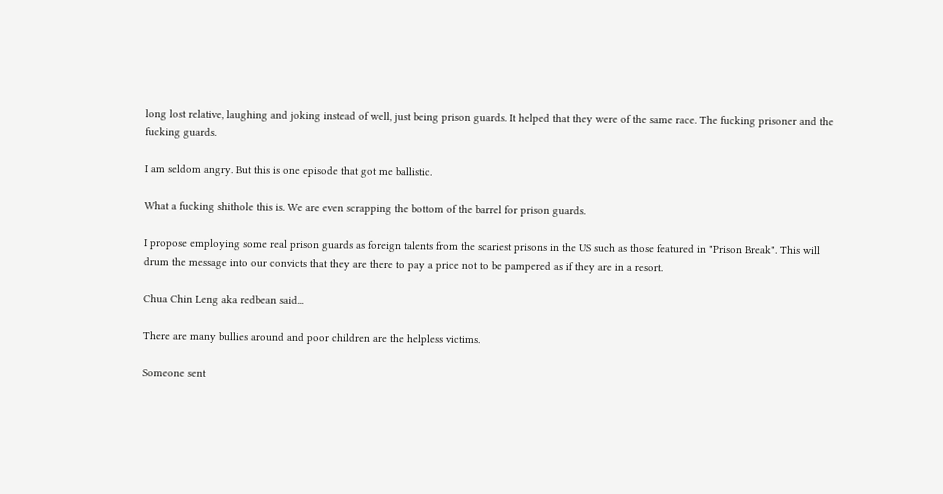long lost relative, laughing and joking instead of well, just being prison guards. It helped that they were of the same race. The fucking prisoner and the fucking guards.

I am seldom angry. But this is one episode that got me ballistic.

What a fucking shithole this is. We are even scrapping the bottom of the barrel for prison guards.

I propose employing some real prison guards as foreign talents from the scariest prisons in the US such as those featured in "Prison Break". This will drum the message into our convicts that they are there to pay a price not to be pampered as if they are in a resort.

Chua Chin Leng aka redbean said...

There are many bullies around and poor children are the helpless victims.

Someone sent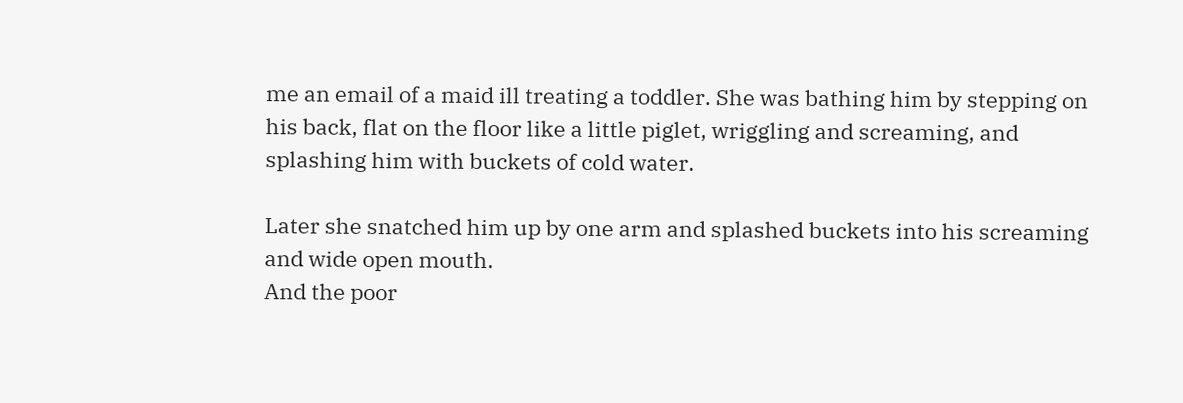me an email of a maid ill treating a toddler. She was bathing him by stepping on his back, flat on the floor like a little piglet, wriggling and screaming, and splashing him with buckets of cold water.

Later she snatched him up by one arm and splashed buckets into his screaming and wide open mouth.
And the poor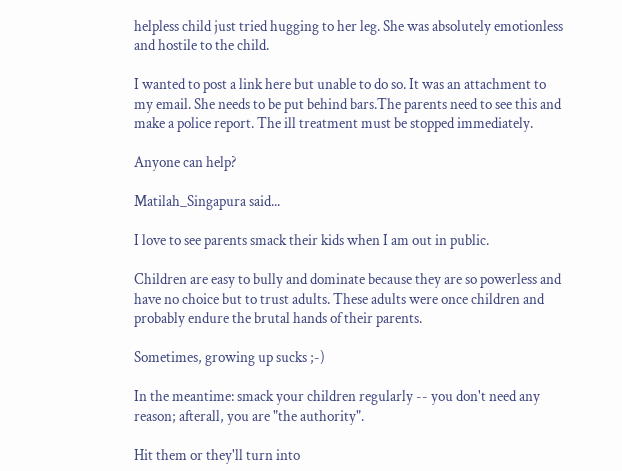helpless child just tried hugging to her leg. She was absolutely emotionless and hostile to the child.

I wanted to post a link here but unable to do so. It was an attachment to my email. She needs to be put behind bars.The parents need to see this and make a police report. The ill treatment must be stopped immediately.

Anyone can help?

Matilah_Singapura said...

I love to see parents smack their kids when I am out in public.

Children are easy to bully and dominate because they are so powerless and have no choice but to trust adults. These adults were once children and probably endure the brutal hands of their parents.

Sometimes, growing up sucks ;-)

In the meantime: smack your children regularly -- you don't need any reason; afterall, you are "the authority".

Hit them or they'll turn into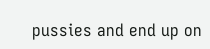pussies and end up on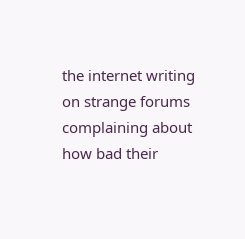the internet writing on strange forums complaining about how bad their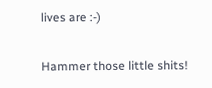lives are :-)

Hammer those little shits!